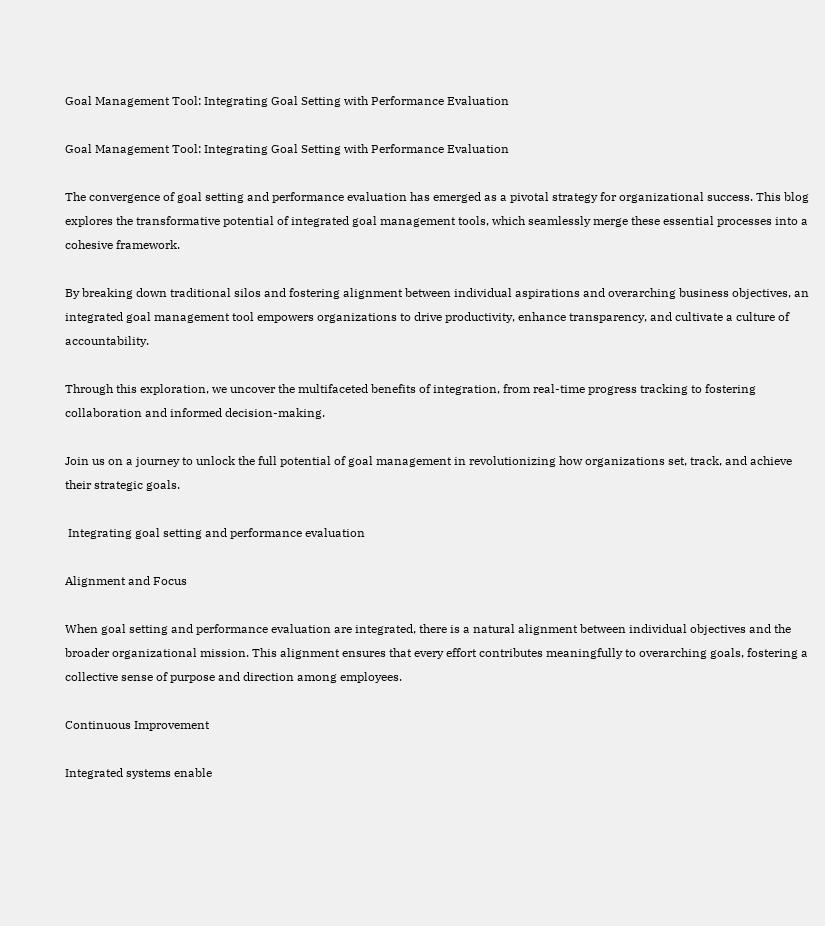Goal Management Tool: Integrating Goal Setting with Performance Evaluation

Goal Management Tool: Integrating Goal Setting with Performance Evaluation

The convergence of goal setting and performance evaluation has emerged as a pivotal strategy for organizational success. This blog explores the transformative potential of integrated goal management tools, which seamlessly merge these essential processes into a cohesive framework.

By breaking down traditional silos and fostering alignment between individual aspirations and overarching business objectives, an integrated goal management tool empowers organizations to drive productivity, enhance transparency, and cultivate a culture of accountability.

Through this exploration, we uncover the multifaceted benefits of integration, from real-time progress tracking to fostering collaboration and informed decision-making.

Join us on a journey to unlock the full potential of goal management in revolutionizing how organizations set, track, and achieve their strategic goals.

 Integrating goal setting and performance evaluation

Alignment and Focus

When goal setting and performance evaluation are integrated, there is a natural alignment between individual objectives and the broader organizational mission. This alignment ensures that every effort contributes meaningfully to overarching goals, fostering a collective sense of purpose and direction among employees.

Continuous Improvement

Integrated systems enable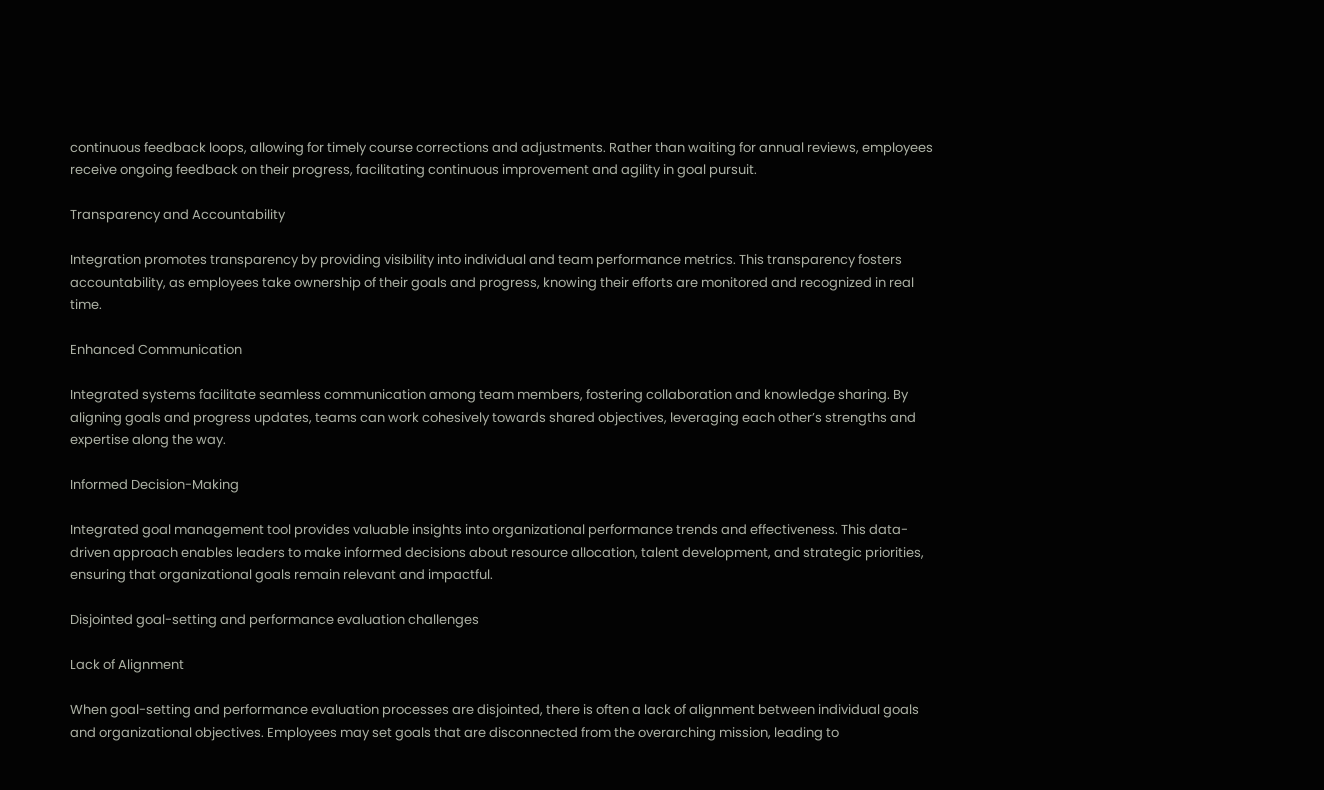continuous feedback loops, allowing for timely course corrections and adjustments. Rather than waiting for annual reviews, employees receive ongoing feedback on their progress, facilitating continuous improvement and agility in goal pursuit.

Transparency and Accountability

Integration promotes transparency by providing visibility into individual and team performance metrics. This transparency fosters accountability, as employees take ownership of their goals and progress, knowing their efforts are monitored and recognized in real time.

Enhanced Communication

Integrated systems facilitate seamless communication among team members, fostering collaboration and knowledge sharing. By aligning goals and progress updates, teams can work cohesively towards shared objectives, leveraging each other’s strengths and expertise along the way.

Informed Decision-Making

Integrated goal management tool provides valuable insights into organizational performance trends and effectiveness. This data-driven approach enables leaders to make informed decisions about resource allocation, talent development, and strategic priorities, ensuring that organizational goals remain relevant and impactful.

Disjointed goal-setting and performance evaluation challenges

Lack of Alignment

When goal-setting and performance evaluation processes are disjointed, there is often a lack of alignment between individual goals and organizational objectives. Employees may set goals that are disconnected from the overarching mission, leading to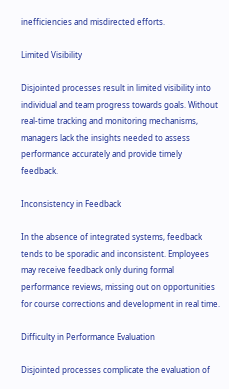inefficiencies and misdirected efforts.

Limited Visibility

Disjointed processes result in limited visibility into individual and team progress towards goals. Without real-time tracking and monitoring mechanisms, managers lack the insights needed to assess performance accurately and provide timely feedback.

Inconsistency in Feedback

In the absence of integrated systems, feedback tends to be sporadic and inconsistent. Employees may receive feedback only during formal performance reviews, missing out on opportunities for course corrections and development in real time.

Difficulty in Performance Evaluation

Disjointed processes complicate the evaluation of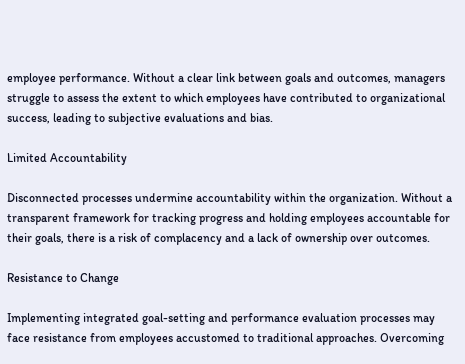employee performance. Without a clear link between goals and outcomes, managers struggle to assess the extent to which employees have contributed to organizational success, leading to subjective evaluations and bias.

Limited Accountability

Disconnected processes undermine accountability within the organization. Without a transparent framework for tracking progress and holding employees accountable for their goals, there is a risk of complacency and a lack of ownership over outcomes.

Resistance to Change

Implementing integrated goal-setting and performance evaluation processes may face resistance from employees accustomed to traditional approaches. Overcoming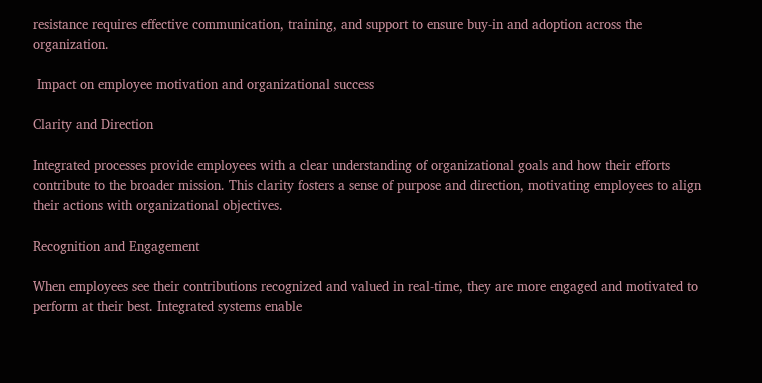resistance requires effective communication, training, and support to ensure buy-in and adoption across the organization.

 Impact on employee motivation and organizational success

Clarity and Direction

Integrated processes provide employees with a clear understanding of organizational goals and how their efforts contribute to the broader mission. This clarity fosters a sense of purpose and direction, motivating employees to align their actions with organizational objectives.

Recognition and Engagement

When employees see their contributions recognized and valued in real-time, they are more engaged and motivated to perform at their best. Integrated systems enable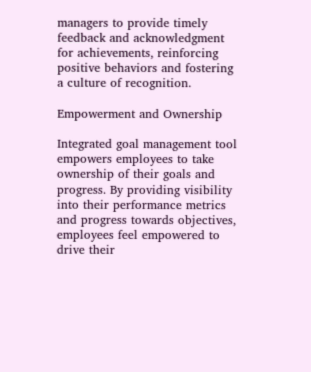managers to provide timely feedback and acknowledgment for achievements, reinforcing positive behaviors and fostering a culture of recognition.

Empowerment and Ownership

Integrated goal management tool empowers employees to take ownership of their goals and progress. By providing visibility into their performance metrics and progress towards objectives, employees feel empowered to drive their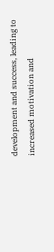development and success, leading to increased motivation and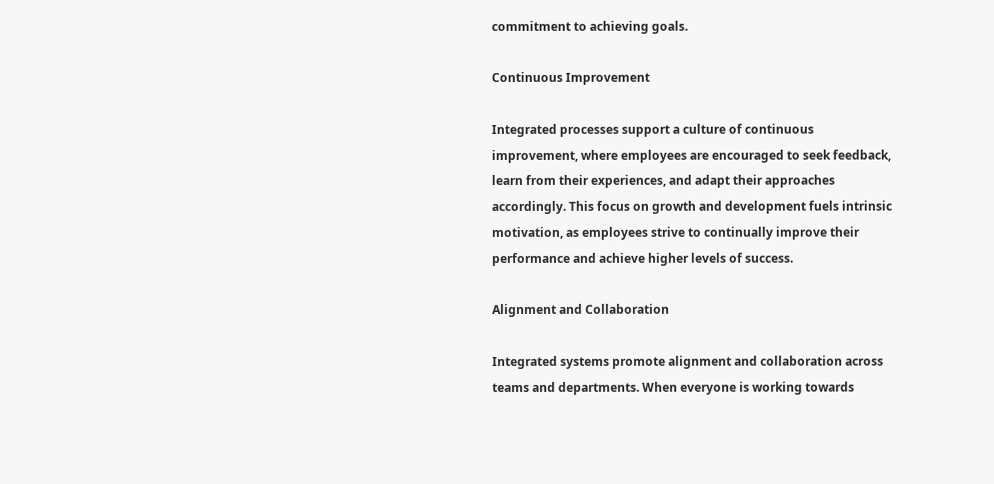commitment to achieving goals.

Continuous Improvement

Integrated processes support a culture of continuous improvement, where employees are encouraged to seek feedback, learn from their experiences, and adapt their approaches accordingly. This focus on growth and development fuels intrinsic motivation, as employees strive to continually improve their performance and achieve higher levels of success.

Alignment and Collaboration

Integrated systems promote alignment and collaboration across teams and departments. When everyone is working towards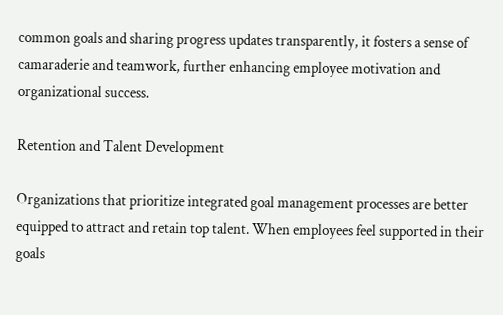common goals and sharing progress updates transparently, it fosters a sense of camaraderie and teamwork, further enhancing employee motivation and organizational success.

Retention and Talent Development

Organizations that prioritize integrated goal management processes are better equipped to attract and retain top talent. When employees feel supported in their goals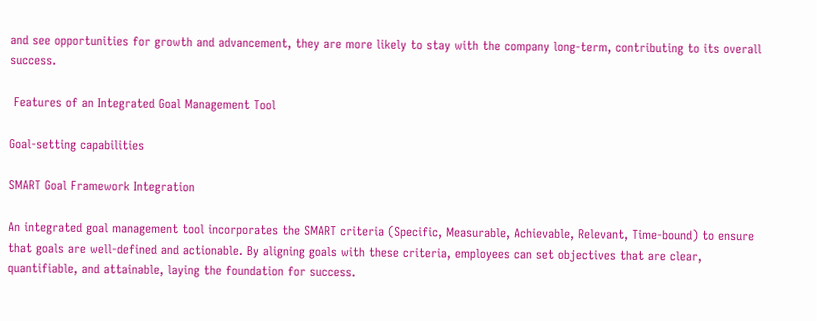and see opportunities for growth and advancement, they are more likely to stay with the company long-term, contributing to its overall success.

 Features of an Integrated Goal Management Tool

Goal-setting capabilities

SMART Goal Framework Integration

An integrated goal management tool incorporates the SMART criteria (Specific, Measurable, Achievable, Relevant, Time-bound) to ensure that goals are well-defined and actionable. By aligning goals with these criteria, employees can set objectives that are clear, quantifiable, and attainable, laying the foundation for success.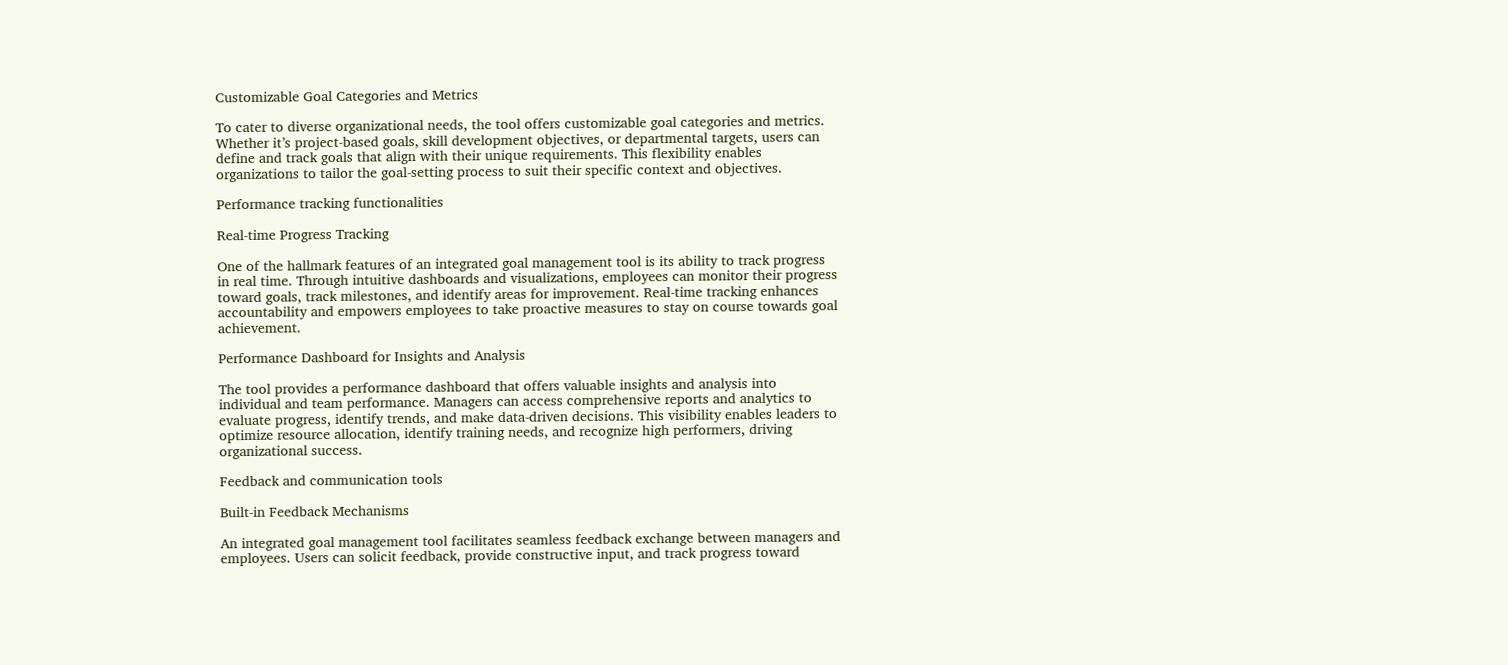Customizable Goal Categories and Metrics

To cater to diverse organizational needs, the tool offers customizable goal categories and metrics. Whether it’s project-based goals, skill development objectives, or departmental targets, users can define and track goals that align with their unique requirements. This flexibility enables organizations to tailor the goal-setting process to suit their specific context and objectives.

Performance tracking functionalities

Real-time Progress Tracking

One of the hallmark features of an integrated goal management tool is its ability to track progress in real time. Through intuitive dashboards and visualizations, employees can monitor their progress toward goals, track milestones, and identify areas for improvement. Real-time tracking enhances accountability and empowers employees to take proactive measures to stay on course towards goal achievement.

Performance Dashboard for Insights and Analysis

The tool provides a performance dashboard that offers valuable insights and analysis into individual and team performance. Managers can access comprehensive reports and analytics to evaluate progress, identify trends, and make data-driven decisions. This visibility enables leaders to optimize resource allocation, identify training needs, and recognize high performers, driving organizational success.

Feedback and communication tools

Built-in Feedback Mechanisms

An integrated goal management tool facilitates seamless feedback exchange between managers and employees. Users can solicit feedback, provide constructive input, and track progress toward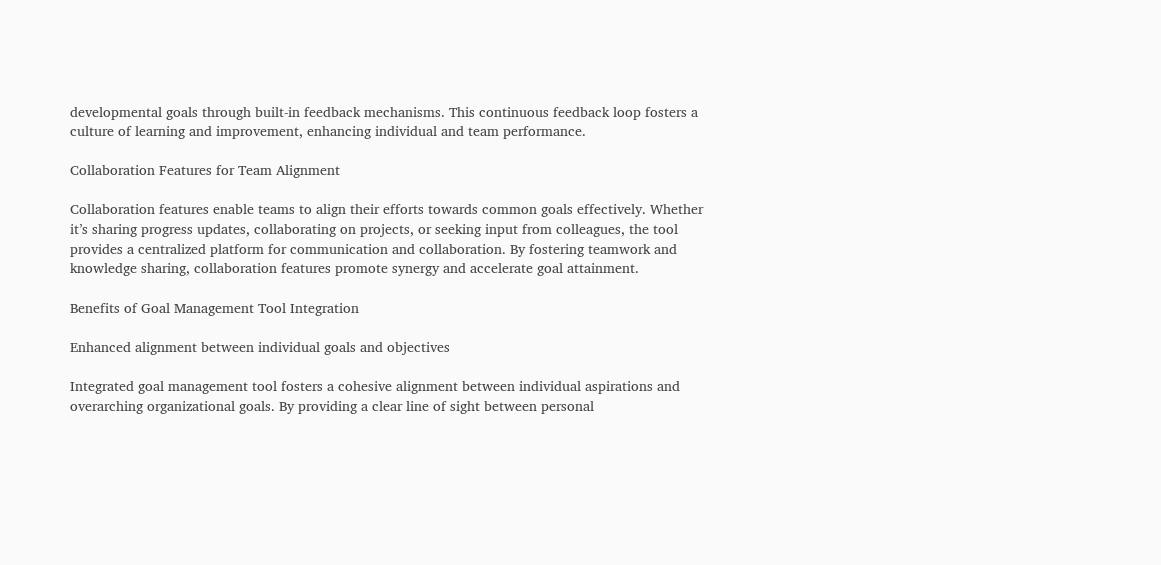developmental goals through built-in feedback mechanisms. This continuous feedback loop fosters a culture of learning and improvement, enhancing individual and team performance.

Collaboration Features for Team Alignment

Collaboration features enable teams to align their efforts towards common goals effectively. Whether it’s sharing progress updates, collaborating on projects, or seeking input from colleagues, the tool provides a centralized platform for communication and collaboration. By fostering teamwork and knowledge sharing, collaboration features promote synergy and accelerate goal attainment.

Benefits of Goal Management Tool Integration

Enhanced alignment between individual goals and objectives

Integrated goal management tool fosters a cohesive alignment between individual aspirations and overarching organizational goals. By providing a clear line of sight between personal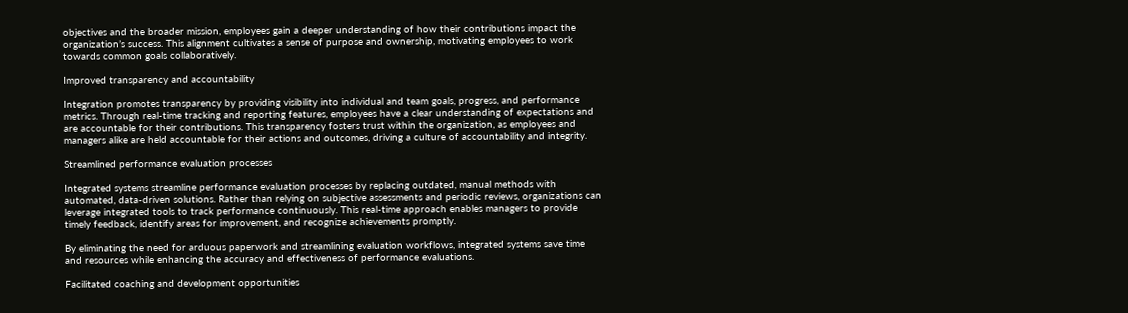objectives and the broader mission, employees gain a deeper understanding of how their contributions impact the organization’s success. This alignment cultivates a sense of purpose and ownership, motivating employees to work towards common goals collaboratively.

Improved transparency and accountability

Integration promotes transparency by providing visibility into individual and team goals, progress, and performance metrics. Through real-time tracking and reporting features, employees have a clear understanding of expectations and are accountable for their contributions. This transparency fosters trust within the organization, as employees and managers alike are held accountable for their actions and outcomes, driving a culture of accountability and integrity.

Streamlined performance evaluation processes

Integrated systems streamline performance evaluation processes by replacing outdated, manual methods with automated, data-driven solutions. Rather than relying on subjective assessments and periodic reviews, organizations can leverage integrated tools to track performance continuously. This real-time approach enables managers to provide timely feedback, identify areas for improvement, and recognize achievements promptly.

By eliminating the need for arduous paperwork and streamlining evaluation workflows, integrated systems save time and resources while enhancing the accuracy and effectiveness of performance evaluations.

Facilitated coaching and development opportunities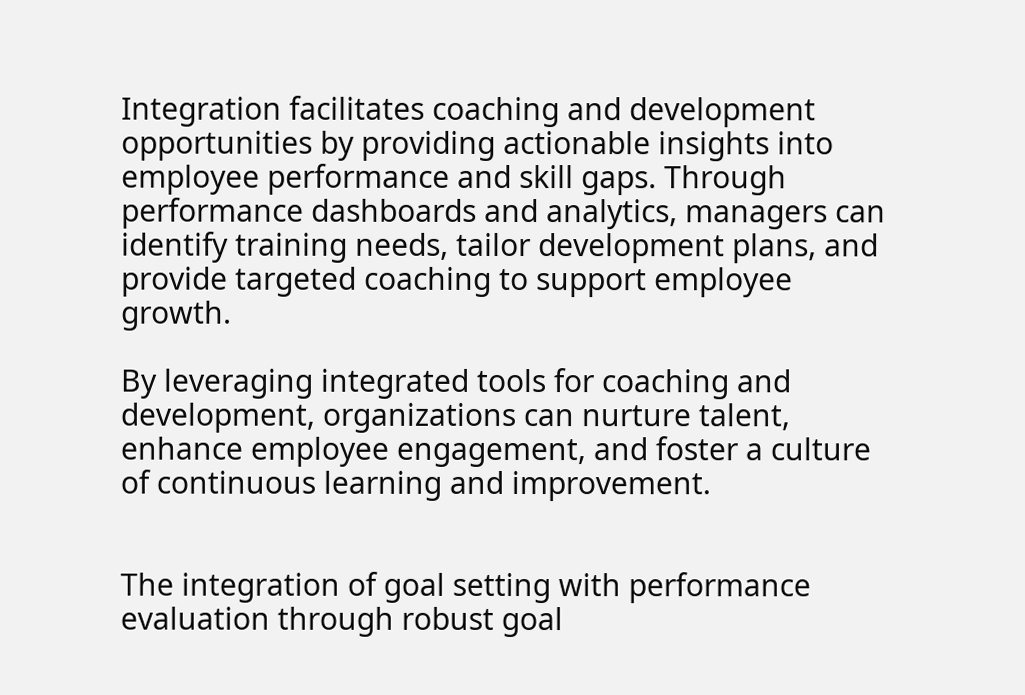Integration facilitates coaching and development opportunities by providing actionable insights into employee performance and skill gaps. Through performance dashboards and analytics, managers can identify training needs, tailor development plans, and provide targeted coaching to support employee growth.

By leveraging integrated tools for coaching and development, organizations can nurture talent, enhance employee engagement, and foster a culture of continuous learning and improvement.


The integration of goal setting with performance evaluation through robust goal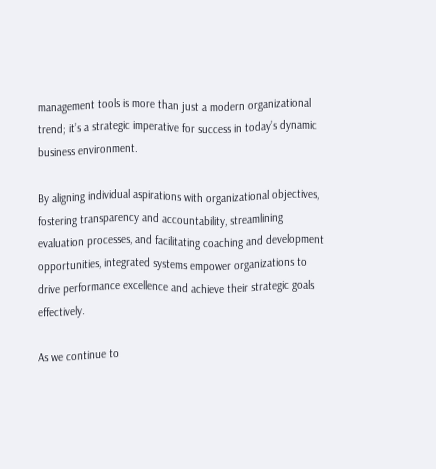management tools is more than just a modern organizational trend; it’s a strategic imperative for success in today’s dynamic business environment.

By aligning individual aspirations with organizational objectives, fostering transparency and accountability, streamlining evaluation processes, and facilitating coaching and development opportunities, integrated systems empower organizations to drive performance excellence and achieve their strategic goals effectively.

As we continue to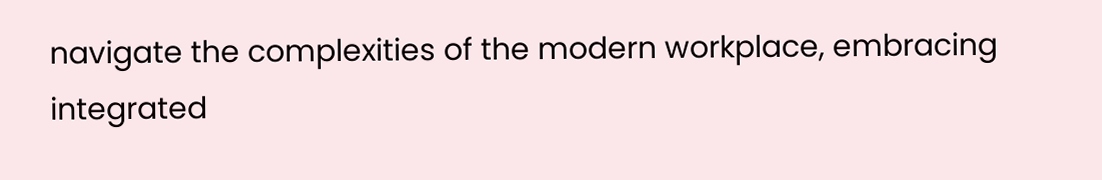navigate the complexities of the modern workplace, embracing integrated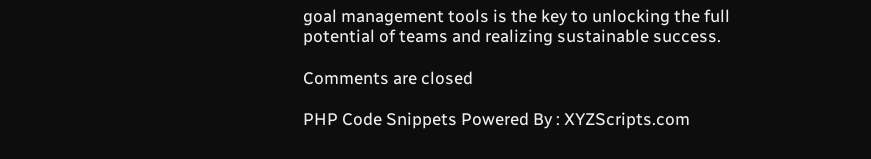goal management tools is the key to unlocking the full potential of teams and realizing sustainable success.

Comments are closed

PHP Code Snippets Powered By : XYZScripts.com